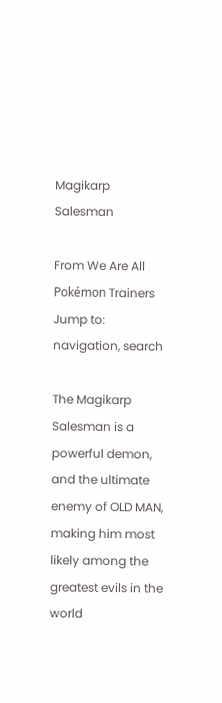Magikarp Salesman

From We Are All Pokémon Trainers
Jump to: navigation, search

The Magikarp Salesman is a powerful demon, and the ultimate enemy of OLD MAN, making him most likely among the greatest evils in the world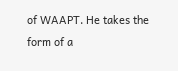of WAAPT. He takes the form of a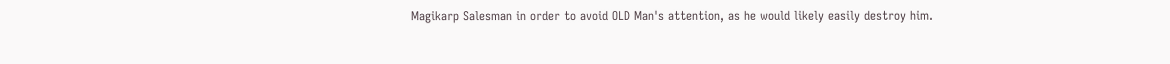Magikarp Salesman in order to avoid OLD Man's attention, as he would likely easily destroy him.